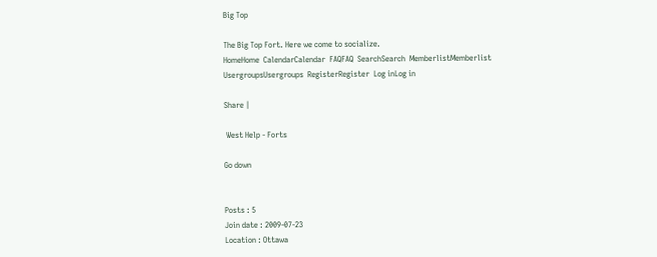Big Top

The Big Top Fort. Here we come to socialize.
HomeHome  CalendarCalendar  FAQFAQ  SearchSearch  MemberlistMemberlist  UsergroupsUsergroups  RegisterRegister  Log inLog in

Share |

 West Help - Forts

Go down


Posts : 5
Join date : 2009-07-23
Location : Ottawa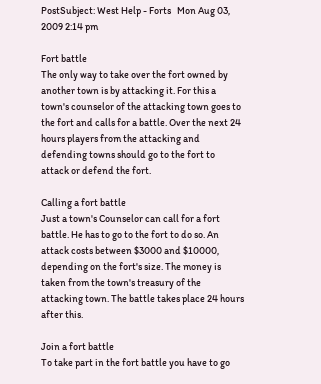PostSubject: West Help - Forts   Mon Aug 03, 2009 2:14 pm

Fort battle
The only way to take over the fort owned by another town is by attacking it. For this a town's counselor of the attacking town goes to the fort and calls for a battle. Over the next 24 hours players from the attacking and defending towns should go to the fort to attack or defend the fort.

Calling a fort battle
Just a town's Counselor can call for a fort battle. He has to go to the fort to do so. An attack costs between $3000 and $10000, depending on the fort's size. The money is taken from the town's treasury of the attacking town. The battle takes place 24 hours after this.

Join a fort battle
To take part in the fort battle you have to go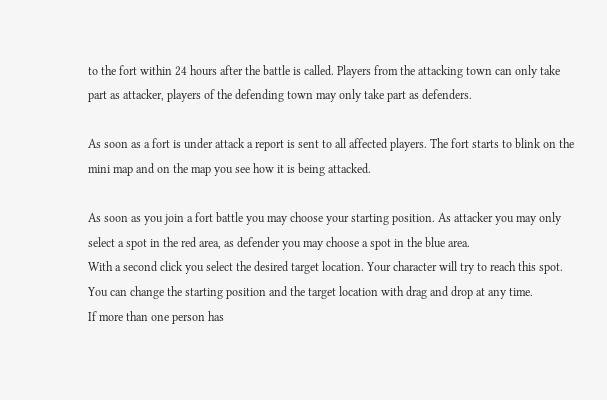to the fort within 24 hours after the battle is called. Players from the attacking town can only take part as attacker, players of the defending town may only take part as defenders.

As soon as a fort is under attack a report is sent to all affected players. The fort starts to blink on the mini map and on the map you see how it is being attacked.

As soon as you join a fort battle you may choose your starting position. As attacker you may only select a spot in the red area, as defender you may choose a spot in the blue area.
With a second click you select the desired target location. Your character will try to reach this spot. You can change the starting position and the target location with drag and drop at any time.
If more than one person has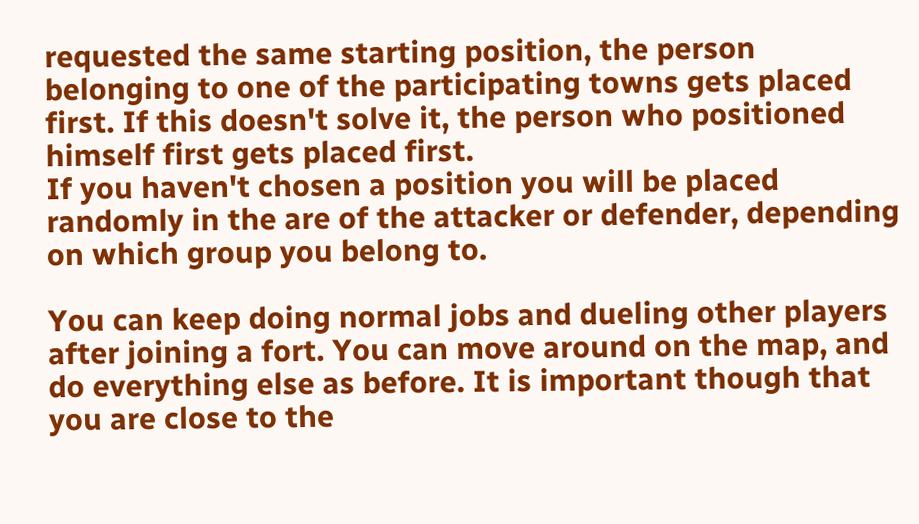requested the same starting position, the person belonging to one of the participating towns gets placed first. If this doesn't solve it, the person who positioned himself first gets placed first.
If you haven't chosen a position you will be placed randomly in the are of the attacker or defender, depending on which group you belong to.

You can keep doing normal jobs and dueling other players after joining a fort. You can move around on the map, and do everything else as before. It is important though that you are close to the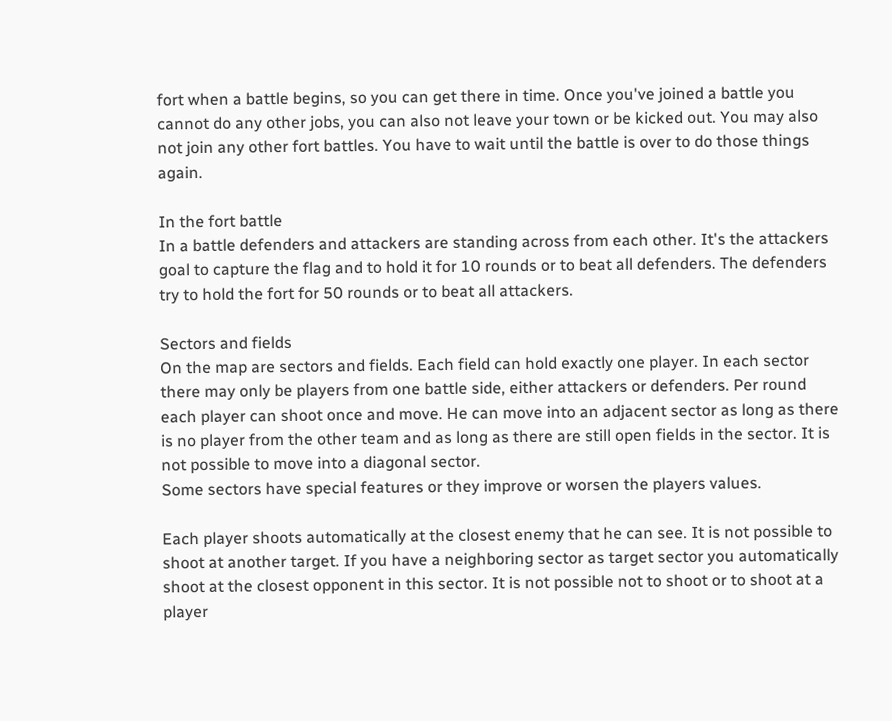fort when a battle begins, so you can get there in time. Once you've joined a battle you cannot do any other jobs, you can also not leave your town or be kicked out. You may also not join any other fort battles. You have to wait until the battle is over to do those things again.

In the fort battle
In a battle defenders and attackers are standing across from each other. It's the attackers goal to capture the flag and to hold it for 10 rounds or to beat all defenders. The defenders try to hold the fort for 50 rounds or to beat all attackers.

Sectors and fields
On the map are sectors and fields. Each field can hold exactly one player. In each sector there may only be players from one battle side, either attackers or defenders. Per round each player can shoot once and move. He can move into an adjacent sector as long as there is no player from the other team and as long as there are still open fields in the sector. It is not possible to move into a diagonal sector.
Some sectors have special features or they improve or worsen the players values.

Each player shoots automatically at the closest enemy that he can see. It is not possible to shoot at another target. If you have a neighboring sector as target sector you automatically shoot at the closest opponent in this sector. It is not possible not to shoot or to shoot at a player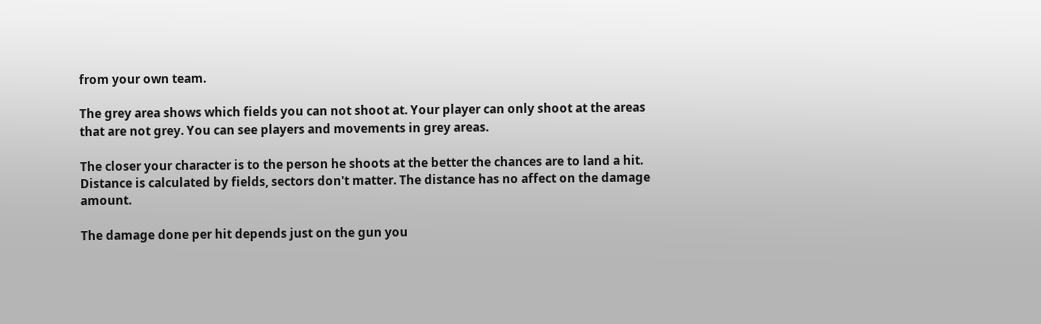from your own team.

The grey area shows which fields you can not shoot at. Your player can only shoot at the areas that are not grey. You can see players and movements in grey areas.

The closer your character is to the person he shoots at the better the chances are to land a hit. Distance is calculated by fields, sectors don't matter. The distance has no affect on the damage amount.

The damage done per hit depends just on the gun you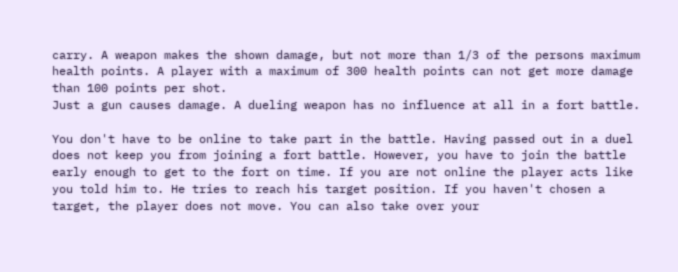carry. A weapon makes the shown damage, but not more than 1/3 of the persons maximum health points. A player with a maximum of 300 health points can not get more damage than 100 points per shot.
Just a gun causes damage. A dueling weapon has no influence at all in a fort battle.

You don't have to be online to take part in the battle. Having passed out in a duel does not keep you from joining a fort battle. However, you have to join the battle early enough to get to the fort on time. If you are not online the player acts like you told him to. He tries to reach his target position. If you haven't chosen a target, the player does not move. You can also take over your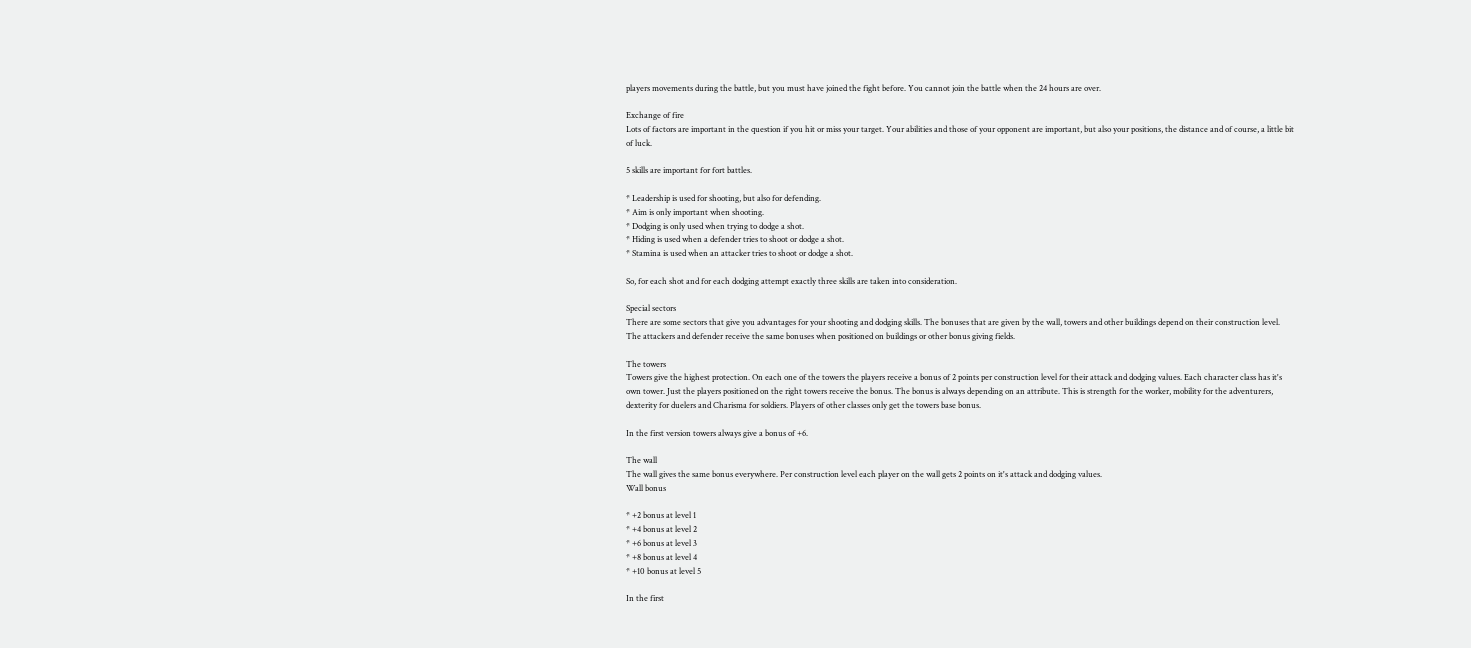players movements during the battle, but you must have joined the fight before. You cannot join the battle when the 24 hours are over.

Exchange of fire
Lots of factors are important in the question if you hit or miss your target. Your abilities and those of your opponent are important, but also your positions, the distance and of course, a little bit of luck.

5 skills are important for fort battles.

* Leadership is used for shooting, but also for defending.
* Aim is only important when shooting.
* Dodging is only used when trying to dodge a shot.
* Hiding is used when a defender tries to shoot or dodge a shot.
* Stamina is used when an attacker tries to shoot or dodge a shot.

So, for each shot and for each dodging attempt exactly three skills are taken into consideration.

Special sectors
There are some sectors that give you advantages for your shooting and dodging skills. The bonuses that are given by the wall, towers and other buildings depend on their construction level.
The attackers and defender receive the same bonuses when positioned on buildings or other bonus giving fields.

The towers
Towers give the highest protection. On each one of the towers the players receive a bonus of 2 points per construction level for their attack and dodging values. Each character class has it's own tower. Just the players positioned on the right towers receive the bonus. The bonus is always depending on an attribute. This is strength for the worker, mobility for the adventurers, dexterity for duelers and Charisma for soldiers. Players of other classes only get the towers base bonus.

In the first version towers always give a bonus of +6.

The wall
The wall gives the same bonus everywhere. Per construction level each player on the wall gets 2 points on it's attack and dodging values.
Wall bonus

* +2 bonus at level 1
* +4 bonus at level 2
* +6 bonus at level 3
* +8 bonus at level 4
* +10 bonus at level 5

In the first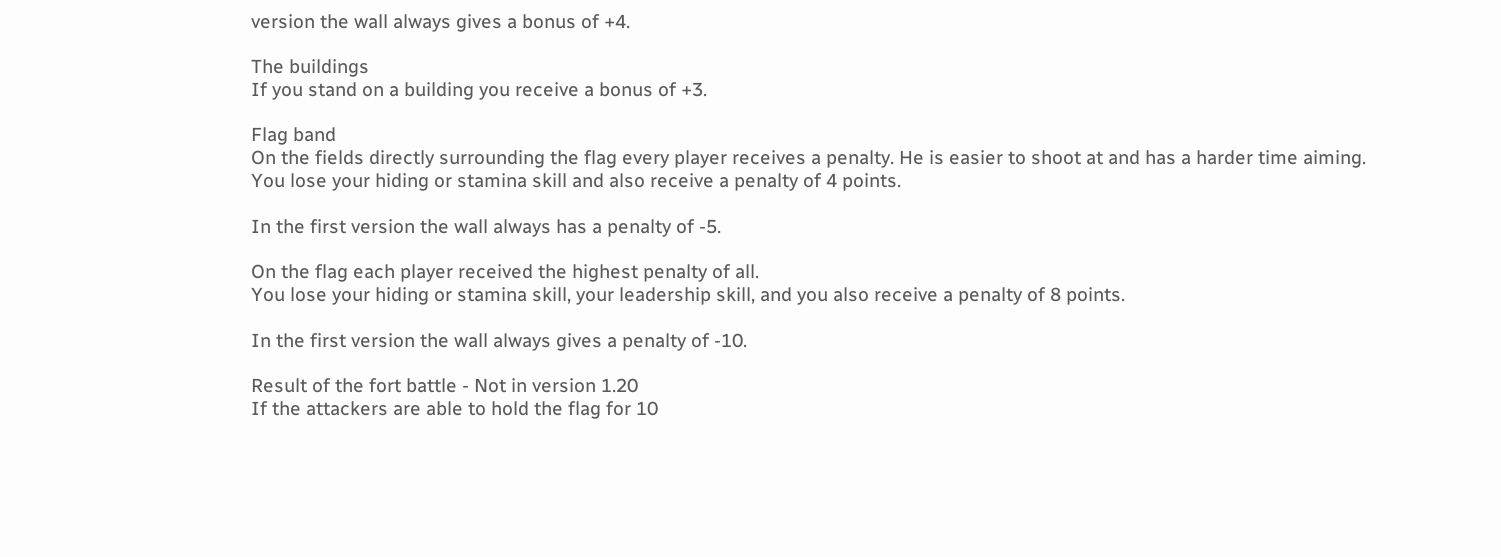version the wall always gives a bonus of +4.

The buildings
If you stand on a building you receive a bonus of +3.

Flag band
On the fields directly surrounding the flag every player receives a penalty. He is easier to shoot at and has a harder time aiming.
You lose your hiding or stamina skill and also receive a penalty of 4 points.

In the first version the wall always has a penalty of -5.

On the flag each player received the highest penalty of all.
You lose your hiding or stamina skill, your leadership skill, and you also receive a penalty of 8 points.

In the first version the wall always gives a penalty of -10.

Result of the fort battle - Not in version 1.20
If the attackers are able to hold the flag for 10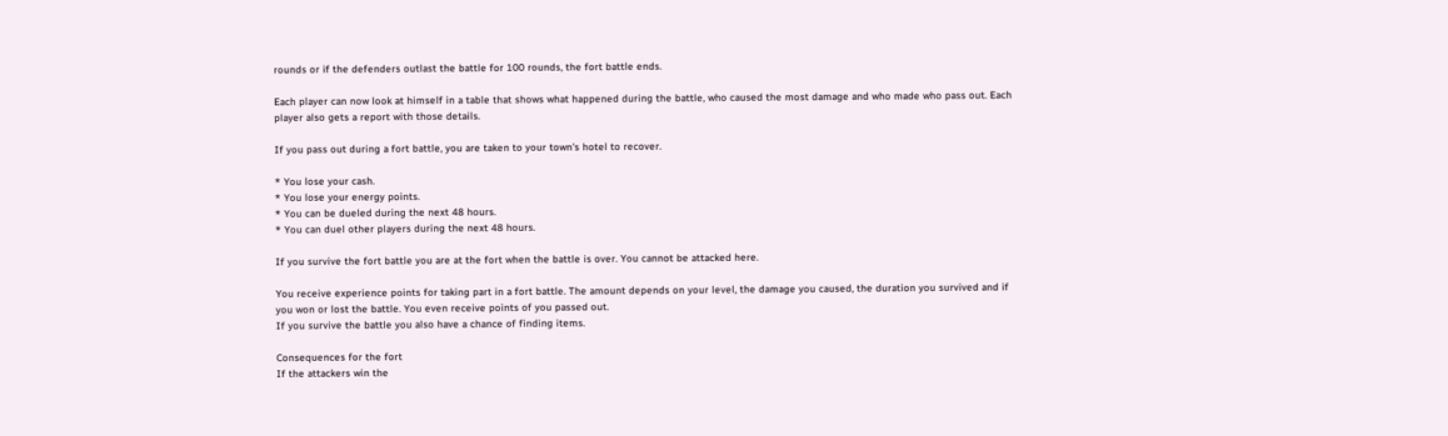rounds or if the defenders outlast the battle for 100 rounds, the fort battle ends.

Each player can now look at himself in a table that shows what happened during the battle, who caused the most damage and who made who pass out. Each player also gets a report with those details.

If you pass out during a fort battle, you are taken to your town's hotel to recover.

* You lose your cash.
* You lose your energy points.
* You can be dueled during the next 48 hours.
* You can duel other players during the next 48 hours.

If you survive the fort battle you are at the fort when the battle is over. You cannot be attacked here.

You receive experience points for taking part in a fort battle. The amount depends on your level, the damage you caused, the duration you survived and if you won or lost the battle. You even receive points of you passed out.
If you survive the battle you also have a chance of finding items.

Consequences for the fort
If the attackers win the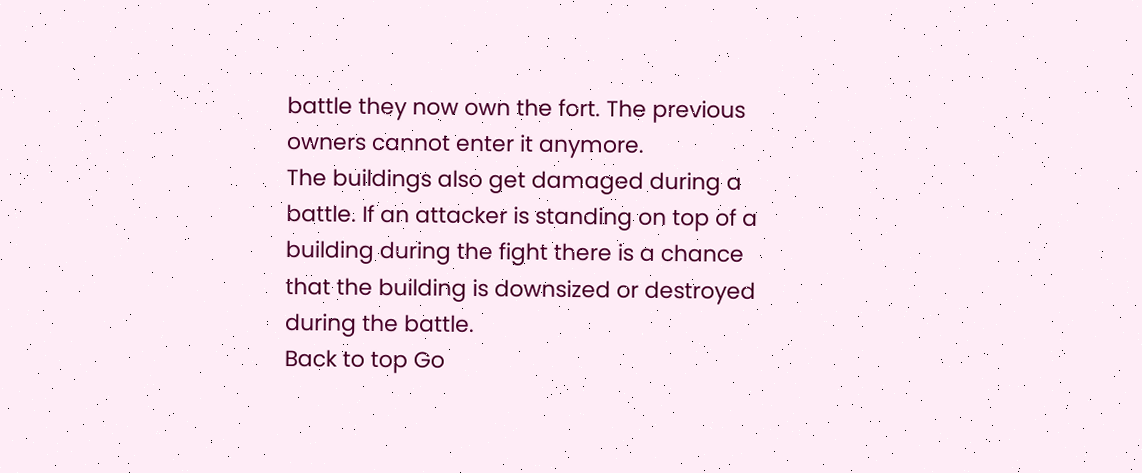battle they now own the fort. The previous owners cannot enter it anymore.
The buildings also get damaged during a battle. If an attacker is standing on top of a building during the fight there is a chance that the building is downsized or destroyed during the battle.
Back to top Go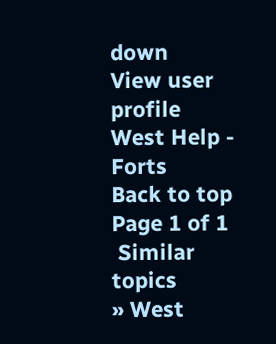down
View user profile
West Help - Forts
Back to top
Page 1 of 1
 Similar topics
» West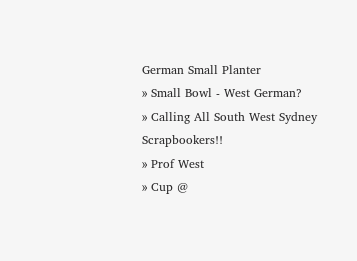German Small Planter
» Small Bowl - West German?
» Calling All South West Sydney Scrapbookers!!
» Prof West
» Cup @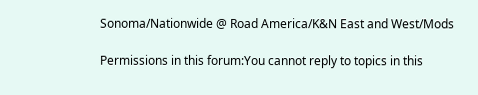Sonoma/Nationwide @ Road America/K&N East and West/Mods

Permissions in this forum:You cannot reply to topics in this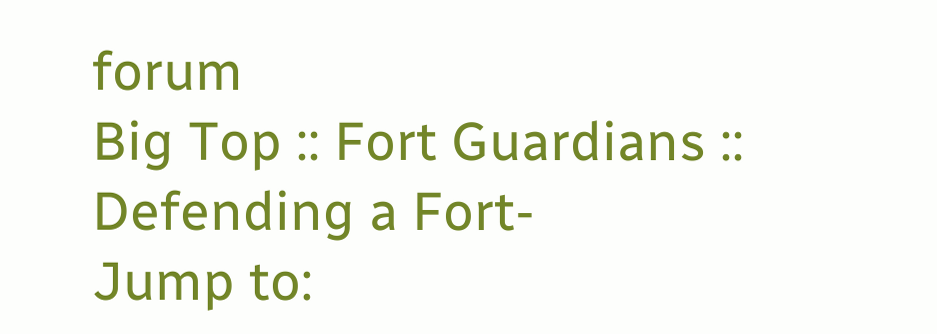forum
Big Top :: Fort Guardians :: Defending a Fort-
Jump to: